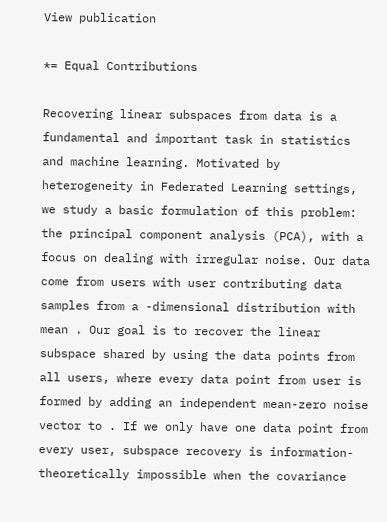View publication

*= Equal Contributions

Recovering linear subspaces from data is a fundamental and important task in statistics and machine learning. Motivated by heterogeneity in Federated Learning settings, we study a basic formulation of this problem: the principal component analysis (PCA), with a focus on dealing with irregular noise. Our data come from users with user contributing data samples from a -dimensional distribution with mean . Our goal is to recover the linear subspace shared by using the data points from all users, where every data point from user is formed by adding an independent mean-zero noise vector to . If we only have one data point from every user, subspace recovery is information-theoretically impossible when the covariance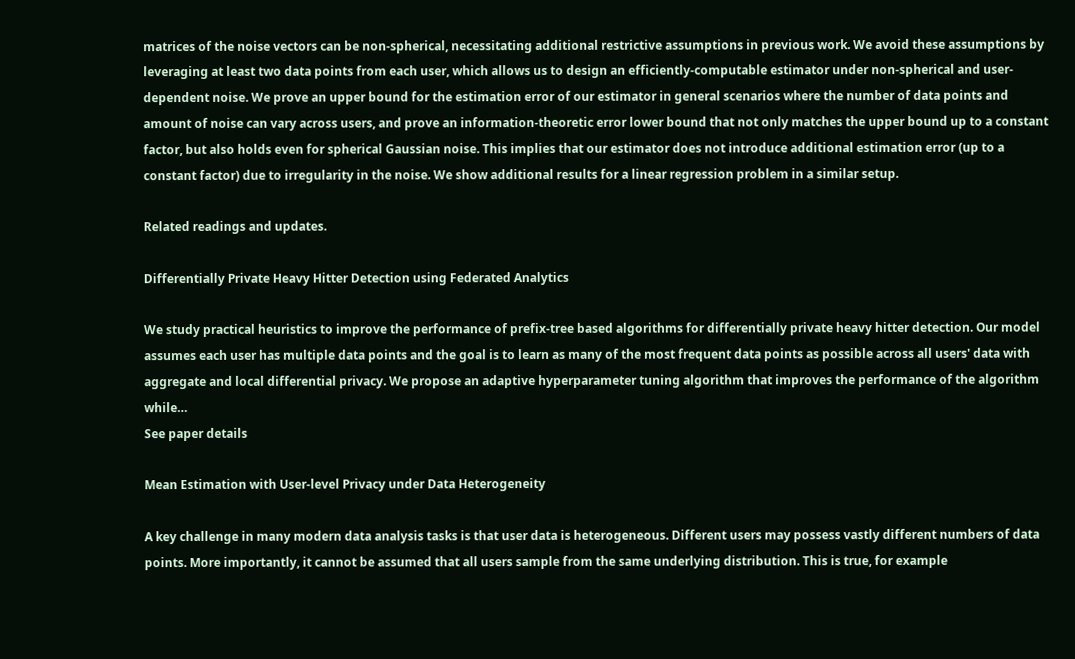matrices of the noise vectors can be non-spherical, necessitating additional restrictive assumptions in previous work. We avoid these assumptions by leveraging at least two data points from each user, which allows us to design an efficiently-computable estimator under non-spherical and user-dependent noise. We prove an upper bound for the estimation error of our estimator in general scenarios where the number of data points and amount of noise can vary across users, and prove an information-theoretic error lower bound that not only matches the upper bound up to a constant factor, but also holds even for spherical Gaussian noise. This implies that our estimator does not introduce additional estimation error (up to a constant factor) due to irregularity in the noise. We show additional results for a linear regression problem in a similar setup.

Related readings and updates.

Differentially Private Heavy Hitter Detection using Federated Analytics

We study practical heuristics to improve the performance of prefix-tree based algorithms for differentially private heavy hitter detection. Our model assumes each user has multiple data points and the goal is to learn as many of the most frequent data points as possible across all users' data with aggregate and local differential privacy. We propose an adaptive hyperparameter tuning algorithm that improves the performance of the algorithm while…
See paper details

Mean Estimation with User-level Privacy under Data Heterogeneity

A key challenge in many modern data analysis tasks is that user data is heterogeneous. Different users may possess vastly different numbers of data points. More importantly, it cannot be assumed that all users sample from the same underlying distribution. This is true, for example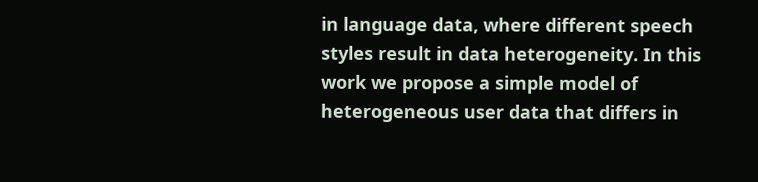in language data, where different speech styles result in data heterogeneity. In this work we propose a simple model of heterogeneous user data that differs in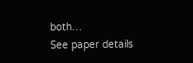both…
See paper details